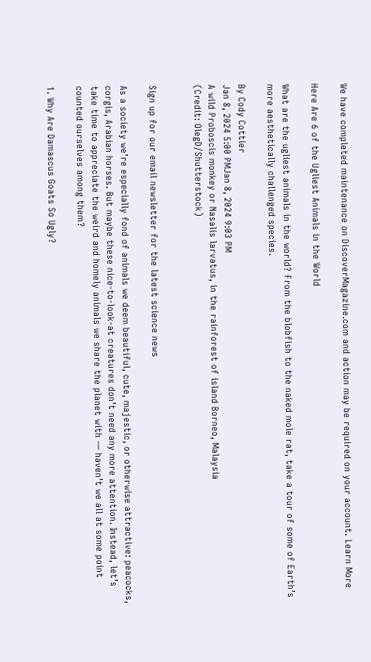We have completed maintenance on DiscoverMagazine.com and action may be required on your account. Learn More

Here Are 6 of the Ugliest Animals in the World

What are the ugliest animals in the world? From the blobfish to the naked mole rat, take a tour of some of Earth’s more aesthetically challenged species.

By Cody Cottier
Jan 8, 2024 5:00 PMJan 8, 2024 9:03 PM
A wild Proboscis monkey or Nasalis larvatus, in the rainforest of island Borneo, Malaysia
(Credit: OlegD/Shutterstock)


Sign up for our email newsletter for the latest science news

As a society we’re especially fond of animals we deem beautiful, cute, majestic, or otherwise attractive: peacocks, corgis, Arabian horses. But maybe these nice-to-look-at creatures don’t need any more attention. Instead, let’s take time to appreciate the weird and homely animals we share the planet with — haven’t we all at some point counted ourselves among them?

1. Why Are Damascus Goats So Ugly?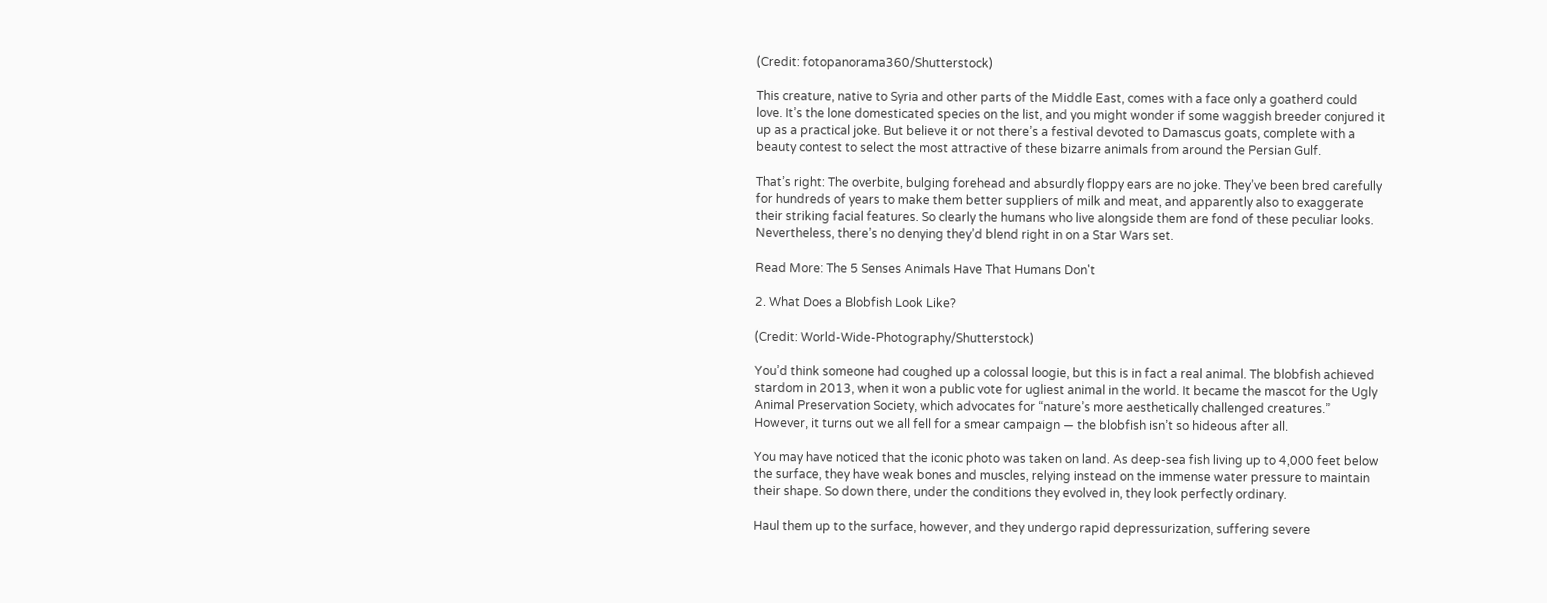(Credit: fotopanorama360/Shutterstock)

This creature, native to Syria and other parts of the Middle East, comes with a face only a goatherd could love. It’s the lone domesticated species on the list, and you might wonder if some waggish breeder conjured it up as a practical joke. But believe it or not there’s a festival devoted to Damascus goats, complete with a beauty contest to select the most attractive of these bizarre animals from around the Persian Gulf.

That’s right: The overbite, bulging forehead and absurdly floppy ears are no joke. They’ve been bred carefully for hundreds of years to make them better suppliers of milk and meat, and apparently also to exaggerate their striking facial features. So clearly the humans who live alongside them are fond of these peculiar looks. Nevertheless, there’s no denying they’d blend right in on a Star Wars set.

Read More: The 5 Senses Animals Have That Humans Don't

2. What Does a Blobfish Look Like?

(Credit: World-Wide-Photography/Shutterstock)

You’d think someone had coughed up a colossal loogie, but this is in fact a real animal. The blobfish achieved stardom in 2013, when it won a public vote for ugliest animal in the world. It became the mascot for the Ugly Animal Preservation Society, which advocates for “nature’s more aesthetically challenged creatures.” However, it turns out we all fell for a smear campaign — the blobfish isn’t so hideous after all.

You may have noticed that the iconic photo was taken on land. As deep-sea fish living up to 4,000 feet below the surface, they have weak bones and muscles, relying instead on the immense water pressure to maintain their shape. So down there, under the conditions they evolved in, they look perfectly ordinary.

Haul them up to the surface, however, and they undergo rapid depressurization, suffering severe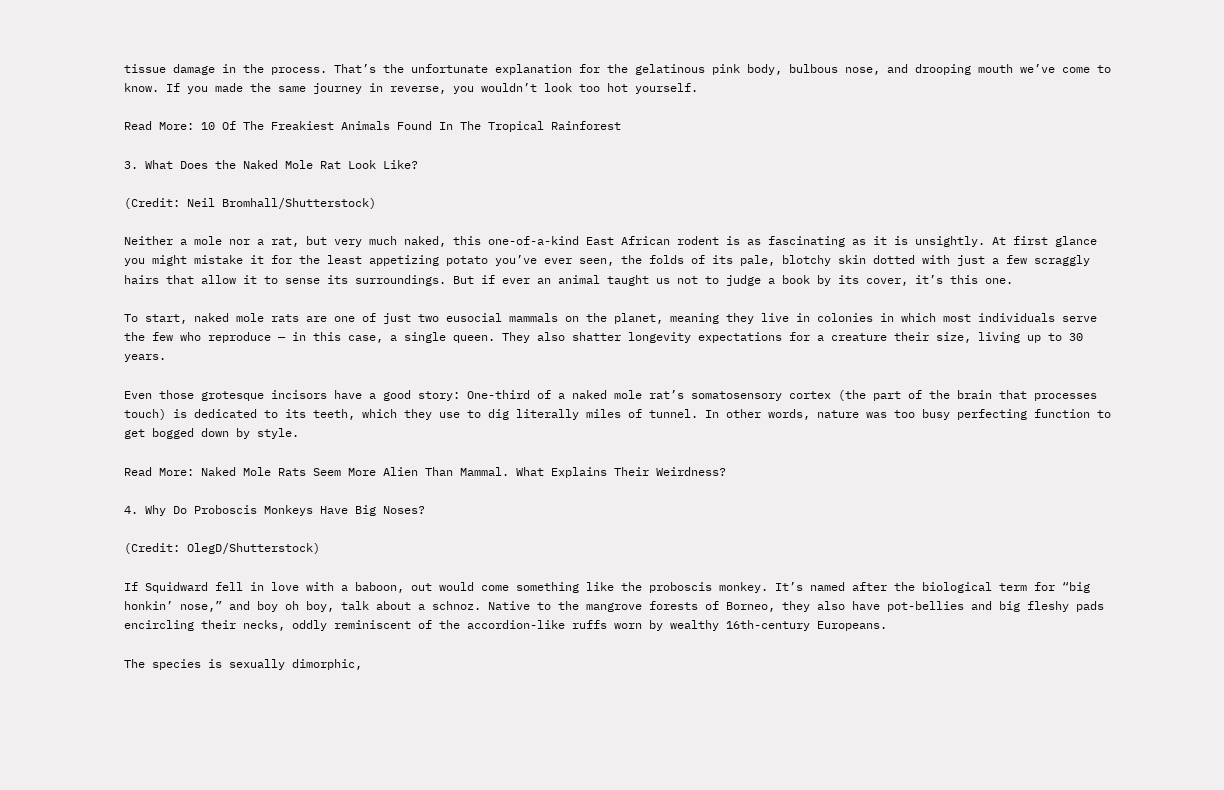tissue damage in the process. That’s the unfortunate explanation for the gelatinous pink body, bulbous nose, and drooping mouth we’ve come to know. If you made the same journey in reverse, you wouldn’t look too hot yourself.

Read More: 10 Of The Freakiest Animals Found In The Tropical Rainforest

3. What Does the Naked Mole Rat Look Like?

(Credit: Neil Bromhall/Shutterstock)

Neither a mole nor a rat, but very much naked, this one-of-a-kind East African rodent is as fascinating as it is unsightly. At first glance you might mistake it for the least appetizing potato you’ve ever seen, the folds of its pale, blotchy skin dotted with just a few scraggly hairs that allow it to sense its surroundings. But if ever an animal taught us not to judge a book by its cover, it’s this one.

To start, naked mole rats are one of just two eusocial mammals on the planet, meaning they live in colonies in which most individuals serve the few who reproduce — in this case, a single queen. They also shatter longevity expectations for a creature their size, living up to 30 years.

Even those grotesque incisors have a good story: One-third of a naked mole rat’s somatosensory cortex (the part of the brain that processes touch) is dedicated to its teeth, which they use to dig literally miles of tunnel. In other words, nature was too busy perfecting function to get bogged down by style.

Read More: Naked Mole Rats Seem More Alien Than Mammal. What Explains Their Weirdness?

4. Why Do Proboscis Monkeys Have Big Noses?

(Credit: OlegD/Shutterstock)

If Squidward fell in love with a baboon, out would come something like the proboscis monkey. It’s named after the biological term for “big honkin’ nose,” and boy oh boy, talk about a schnoz. Native to the mangrove forests of Borneo, they also have pot-bellies and big fleshy pads encircling their necks, oddly reminiscent of the accordion-like ruffs worn by wealthy 16th-century Europeans.

The species is sexually dimorphic,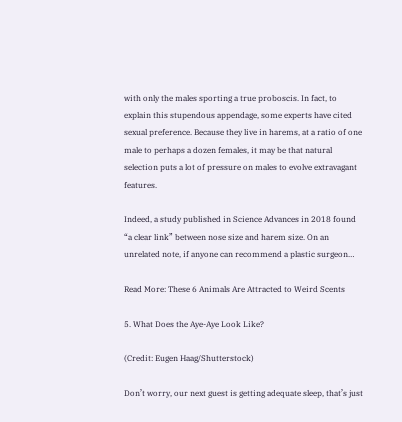with only the males sporting a true proboscis. In fact, to explain this stupendous appendage, some experts have cited sexual preference. Because they live in harems, at a ratio of one male to perhaps a dozen females, it may be that natural selection puts a lot of pressure on males to evolve extravagant features.

Indeed, a study published in Science Advances in 2018 found “a clear link” between nose size and harem size. On an unrelated note, if anyone can recommend a plastic surgeon…

Read More: These 6 Animals Are Attracted to Weird Scents

5. What Does the Aye-Aye Look Like?

(Credit: Eugen Haag/Shutterstock)

Don’t worry, our next guest is getting adequate sleep, that’s just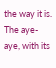the way it is. The aye-aye, with its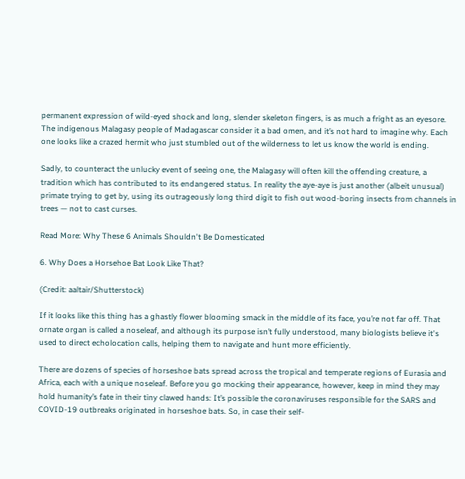permanent expression of wild-eyed shock and long, slender skeleton fingers, is as much a fright as an eyesore. The indigenous Malagasy people of Madagascar consider it a bad omen, and it’s not hard to imagine why. Each one looks like a crazed hermit who just stumbled out of the wilderness to let us know the world is ending.

Sadly, to counteract the unlucky event of seeing one, the Malagasy will often kill the offending creature, a tradition which has contributed to its endangered status. In reality the aye-aye is just another (albeit unusual) primate trying to get by, using its outrageously long third digit to fish out wood-boring insects from channels in trees — not to cast curses.

Read More: Why These 6 Animals Shouldn't Be Domesticated

6. Why Does a Horsehoe Bat Look Like That?

(Credit: aaltair/Shutterstock)

If it looks like this thing has a ghastly flower blooming smack in the middle of its face, you’re not far off. That ornate organ is called a noseleaf, and although its purpose isn’t fully understood, many biologists believe it's used to direct echolocation calls, helping them to navigate and hunt more efficiently.

There are dozens of species of horseshoe bats spread across the tropical and temperate regions of Eurasia and Africa, each with a unique noseleaf. Before you go mocking their appearance, however, keep in mind they may hold humanity’s fate in their tiny clawed hands: It’s possible the coronaviruses responsible for the SARS and COVID-19 outbreaks originated in horseshoe bats. So, in case their self-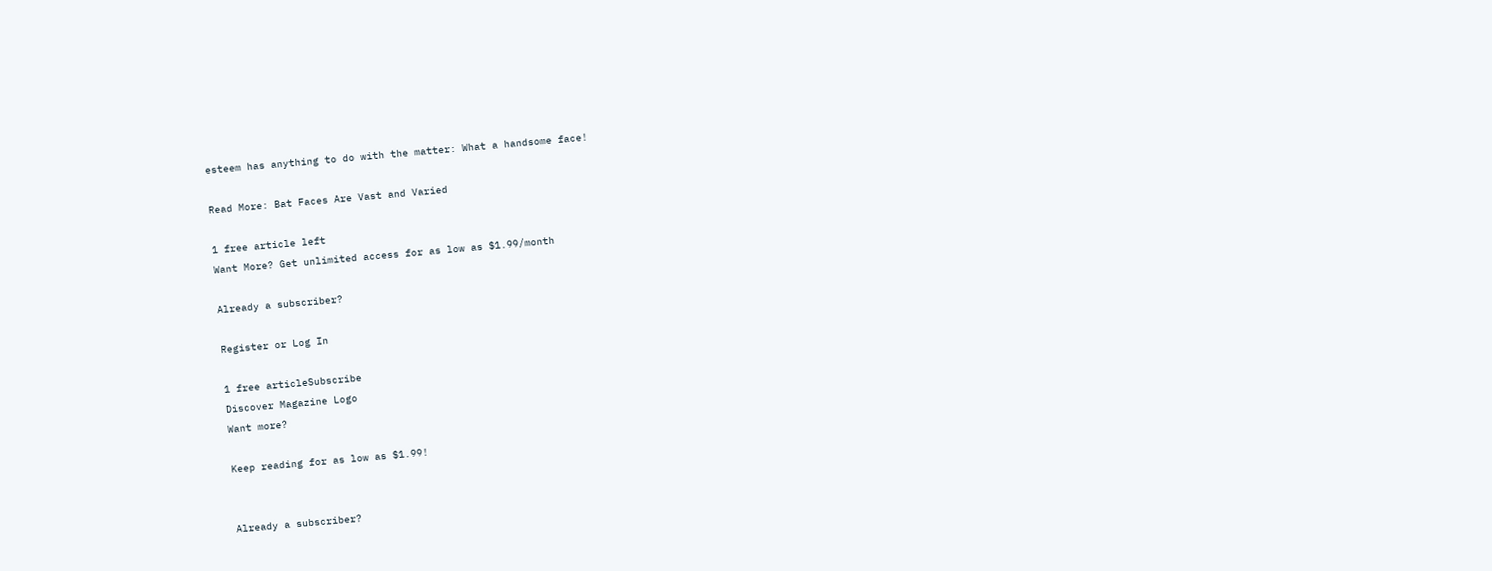esteem has anything to do with the matter: What a handsome face!

Read More: Bat Faces Are Vast and Varied

1 free article left
Want More? Get unlimited access for as low as $1.99/month

Already a subscriber?

Register or Log In

1 free articleSubscribe
Discover Magazine Logo
Want more?

Keep reading for as low as $1.99!


Already a subscriber?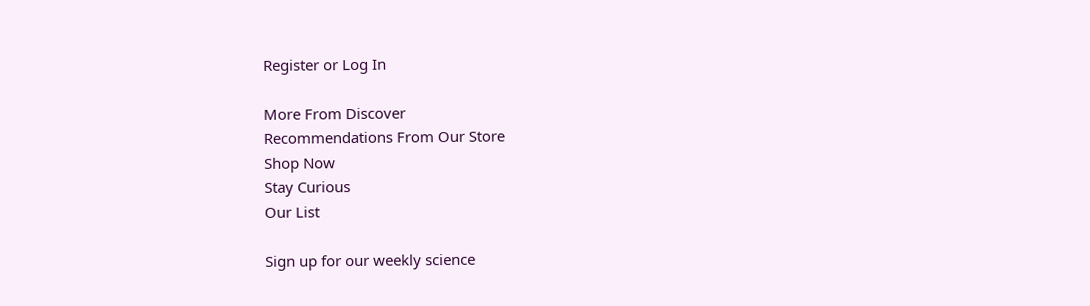Register or Log In

More From Discover
Recommendations From Our Store
Shop Now
Stay Curious
Our List

Sign up for our weekly science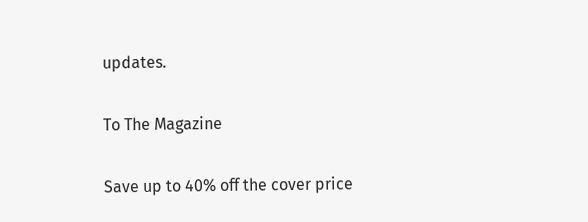updates.

To The Magazine

Save up to 40% off the cover price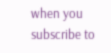when you subscribe to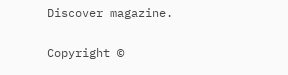Discover magazine.

Copyright ©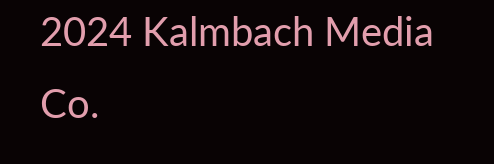2024 Kalmbach Media Co.